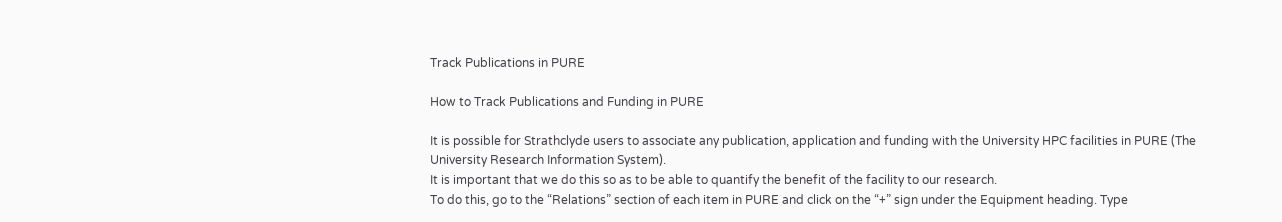Track Publications in PURE

How to Track Publications and Funding in PURE

It is possible for Strathclyde users to associate any publication, application and funding with the University HPC facilities in PURE (The University Research Information System).
It is important that we do this so as to be able to quantify the benefit of the facility to our research.
To do this, go to the “Relations” section of each item in PURE and click on the “+” sign under the Equipment heading. Type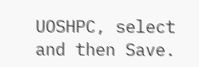UOSHPC, select and then Save.